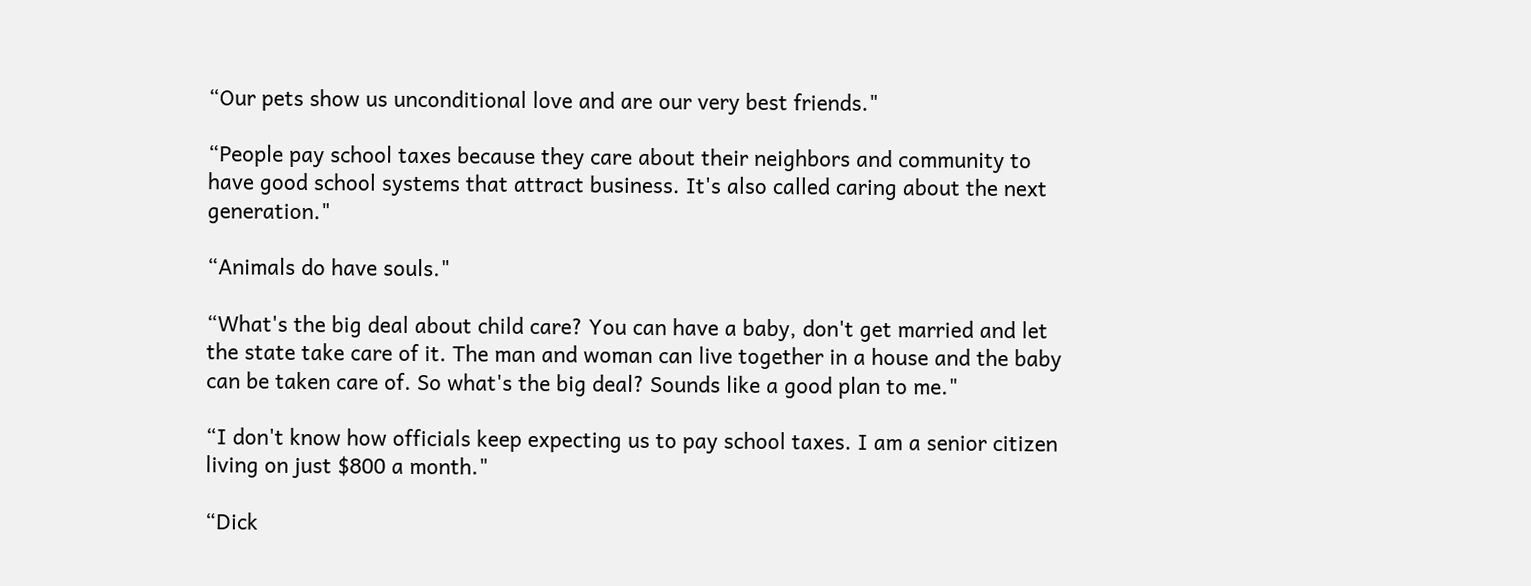“Our pets show us unconditional love and are our very best friends."

“People pay school taxes because they care about their neighbors and community to  have good school systems that attract business. It's also called caring about the next generation."

“Animals do have souls."

“What's the big deal about child care? You can have a baby, don't get married and let the state take care of it. The man and woman can live together in a house and the baby can be taken care of. So what's the big deal? Sounds like a good plan to me."

“I don't know how officials keep expecting us to pay school taxes. I am a senior citizen living on just $800 a month."

“Dick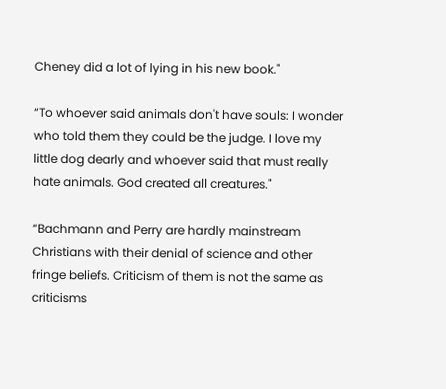Cheney did a lot of lying in his new book."

“To whoever said animals don't have souls: I wonder who told them they could be the judge. I love my little dog dearly and whoever said that must really hate animals. God created all creatures."

“Bachmann and Perry are hardly mainstream Christians with their denial of science and other fringe beliefs. Criticism of them is not the same as criticisms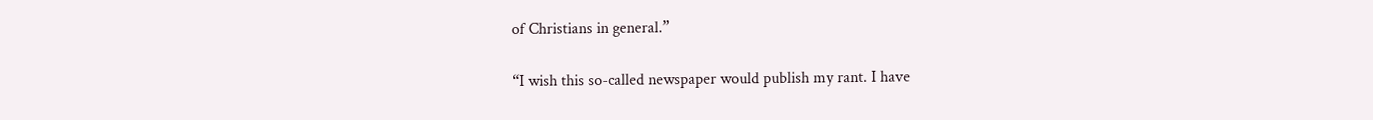of Christians in general.”

“I wish this so-called newspaper would publish my rant. I have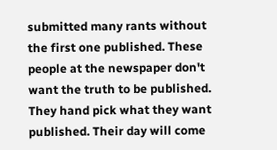submitted many rants without the first one published. These people at the newspaper don't want the truth to be published. They hand pick what they want published. Their day will come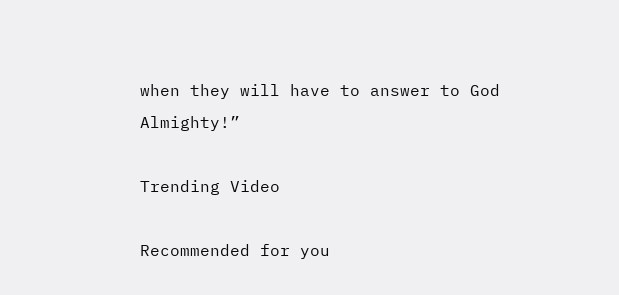when they will have to answer to God Almighty!”

Trending Video

Recommended for you